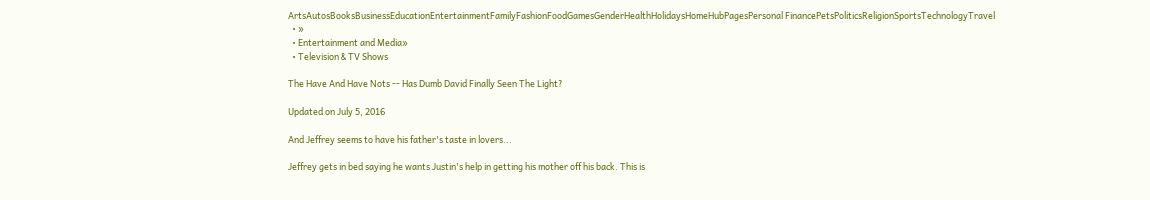ArtsAutosBooksBusinessEducationEntertainmentFamilyFashionFoodGamesGenderHealthHolidaysHomeHubPagesPersonal FinancePetsPoliticsReligionSportsTechnologyTravel
  • »
  • Entertainment and Media»
  • Television & TV Shows

The Have And Have Nots -- Has Dumb David Finally Seen The Light?

Updated on July 5, 2016

And Jeffrey seems to have his father's taste in lovers...

Jeffrey gets in bed saying he wants Justin's help in getting his mother off his back. This is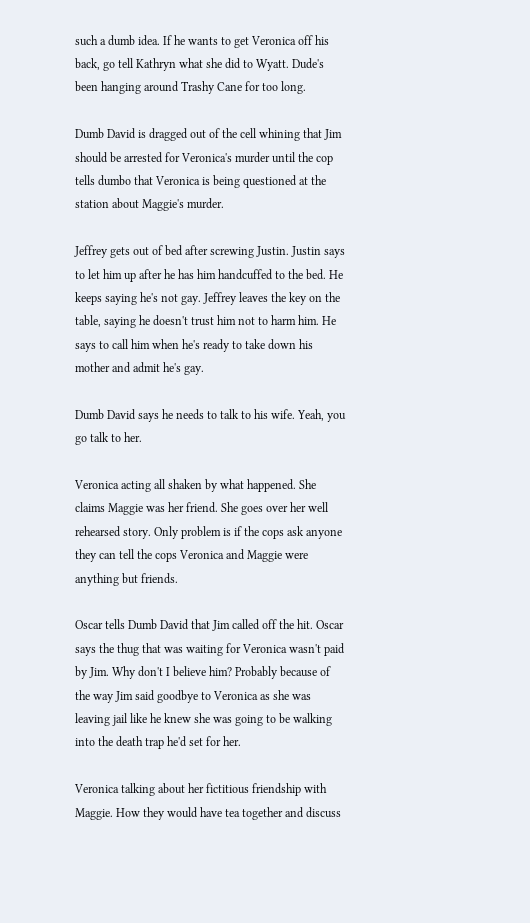such a dumb idea. If he wants to get Veronica off his back, go tell Kathryn what she did to Wyatt. Dude's been hanging around Trashy Cane for too long.

Dumb David is dragged out of the cell whining that Jim should be arrested for Veronica's murder until the cop tells dumbo that Veronica is being questioned at the station about Maggie's murder.

Jeffrey gets out of bed after screwing Justin. Justin says to let him up after he has him handcuffed to the bed. He keeps saying he's not gay. Jeffrey leaves the key on the table, saying he doesn't trust him not to harm him. He says to call him when he's ready to take down his mother and admit he's gay.

Dumb David says he needs to talk to his wife. Yeah, you go talk to her.

Veronica acting all shaken by what happened. She claims Maggie was her friend. She goes over her well rehearsed story. Only problem is if the cops ask anyone they can tell the cops Veronica and Maggie were anything but friends.

Oscar tells Dumb David that Jim called off the hit. Oscar says the thug that was waiting for Veronica wasn't paid by Jim. Why don't I believe him? Probably because of the way Jim said goodbye to Veronica as she was leaving jail like he knew she was going to be walking into the death trap he'd set for her.

Veronica talking about her fictitious friendship with Maggie. How they would have tea together and discuss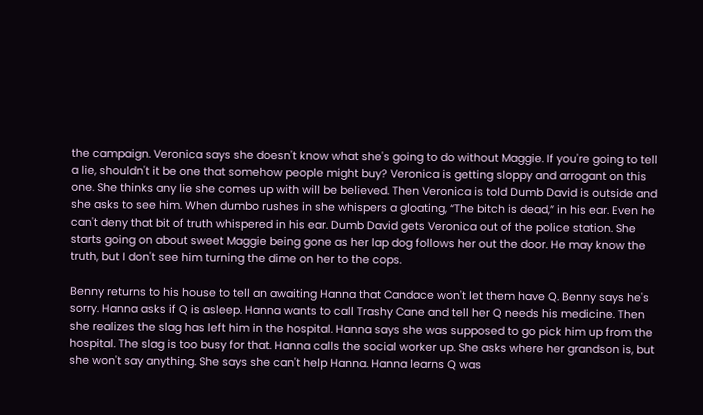the campaign. Veronica says she doesn't know what she's going to do without Maggie. If you're going to tell a lie, shouldn't it be one that somehow people might buy? Veronica is getting sloppy and arrogant on this one. She thinks any lie she comes up with will be believed. Then Veronica is told Dumb David is outside and she asks to see him. When dumbo rushes in she whispers a gloating, “The bitch is dead,” in his ear. Even he can't deny that bit of truth whispered in his ear. Dumb David gets Veronica out of the police station. She starts going on about sweet Maggie being gone as her lap dog follows her out the door. He may know the truth, but I don't see him turning the dime on her to the cops.

Benny returns to his house to tell an awaiting Hanna that Candace won't let them have Q. Benny says he's sorry. Hanna asks if Q is asleep. Hanna wants to call Trashy Cane and tell her Q needs his medicine. Then she realizes the slag has left him in the hospital. Hanna says she was supposed to go pick him up from the hospital. The slag is too busy for that. Hanna calls the social worker up. She asks where her grandson is, but she won't say anything. She says she can't help Hanna. Hanna learns Q was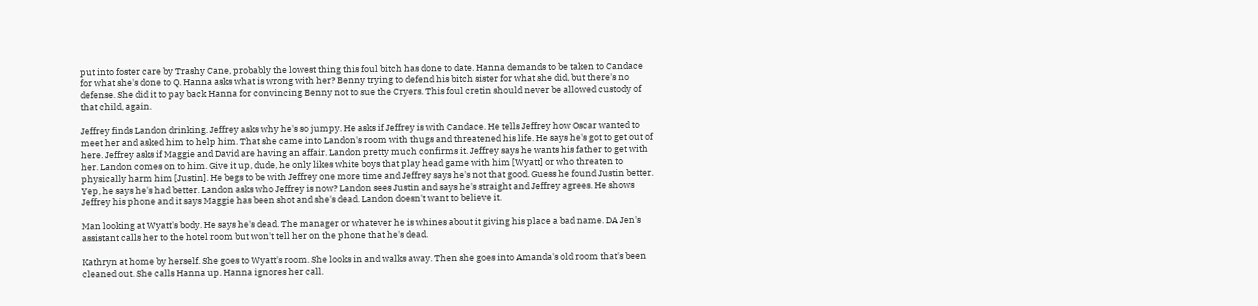put into foster care by Trashy Cane, probably the lowest thing this foul bitch has done to date. Hanna demands to be taken to Candace for what she's done to Q. Hanna asks what is wrong with her? Benny trying to defend his bitch sister for what she did, but there's no defense. She did it to pay back Hanna for convincing Benny not to sue the Cryers. This foul cretin should never be allowed custody of that child, again.

Jeffrey finds Landon drinking. Jeffrey asks why he's so jumpy. He asks if Jeffrey is with Candace. He tells Jeffrey how Oscar wanted to meet her and asked him to help him. That she came into Landon's room with thugs and threatened his life. He says he's got to get out of here. Jeffrey asks if Maggie and David are having an affair. Landon pretty much confirms it. Jeffrey says he wants his father to get with her. Landon comes on to him. Give it up, dude, he only likes white boys that play head game with him [Wyatt] or who threaten to physically harm him [Justin]. He begs to be with Jeffrey one more time and Jeffrey says he's not that good. Guess he found Justin better. Yep, he says he's had better. Landon asks who Jeffrey is now? Landon sees Justin and says he's straight and Jeffrey agrees. He shows Jeffrey his phone and it says Maggie has been shot and she's dead. Landon doesn't want to believe it.

Man looking at Wyatt's body. He says he's dead. The manager or whatever he is whines about it giving his place a bad name. DA Jen's assistant calls her to the hotel room but won't tell her on the phone that he's dead.

Kathryn at home by herself. She goes to Wyatt's room. She looks in and walks away. Then she goes into Amanda's old room that's been cleaned out. She calls Hanna up. Hanna ignores her call.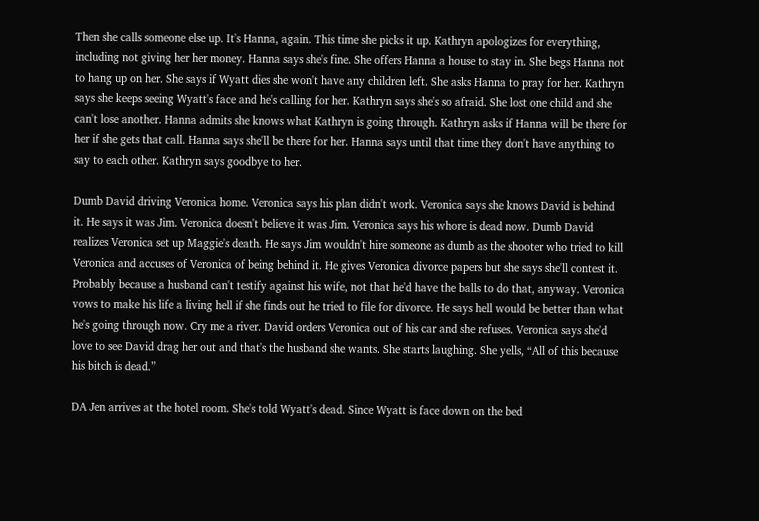Then she calls someone else up. It's Hanna, again. This time she picks it up. Kathryn apologizes for everything, including not giving her her money. Hanna says she's fine. She offers Hanna a house to stay in. She begs Hanna not to hang up on her. She says if Wyatt dies she won't have any children left. She asks Hanna to pray for her. Kathryn says she keeps seeing Wyatt's face and he's calling for her. Kathryn says she's so afraid. She lost one child and she can't lose another. Hanna admits she knows what Kathryn is going through. Kathryn asks if Hanna will be there for her if she gets that call. Hanna says she'll be there for her. Hanna says until that time they don't have anything to say to each other. Kathryn says goodbye to her.

Dumb David driving Veronica home. Veronica says his plan didn't work. Veronica says she knows David is behind it. He says it was Jim. Veronica doesn't believe it was Jim. Veronica says his whore is dead now. Dumb David realizes Veronica set up Maggie's death. He says Jim wouldn't hire someone as dumb as the shooter who tried to kill Veronica and accuses of Veronica of being behind it. He gives Veronica divorce papers but she says she'll contest it. Probably because a husband can't testify against his wife, not that he'd have the balls to do that, anyway. Veronica vows to make his life a living hell if she finds out he tried to file for divorce. He says hell would be better than what he's going through now. Cry me a river. David orders Veronica out of his car and she refuses. Veronica says she'd love to see David drag her out and that's the husband she wants. She starts laughing. She yells, “All of this because his bitch is dead.”

DA Jen arrives at the hotel room. She's told Wyatt's dead. Since Wyatt is face down on the bed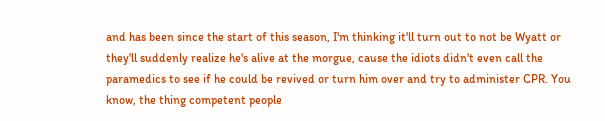and has been since the start of this season, I'm thinking it'll turn out to not be Wyatt or they'll suddenly realize he's alive at the morgue, cause the idiots didn't even call the paramedics to see if he could be revived or turn him over and try to administer CPR. You know, the thing competent people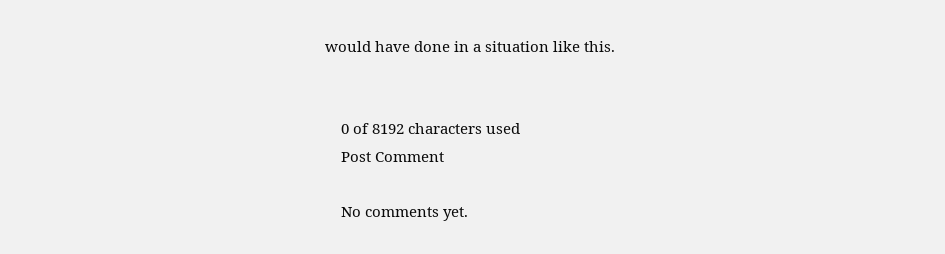would have done in a situation like this.


    0 of 8192 characters used
    Post Comment

    No comments yet.